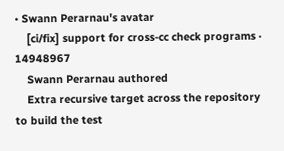• Swann Perarnau's avatar
    [ci/fix] support for cross-cc check programs · 14948967
    Swann Perarnau authored
    Extra recursive target across the repository to build the test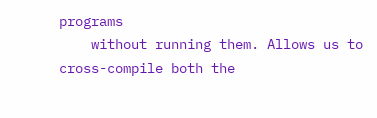programs
    without running them. Allows us to cross-compile both the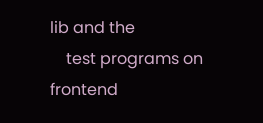lib and the
    test programs on frontend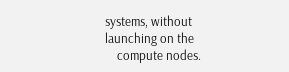systems, without launching on the
    compute nodes.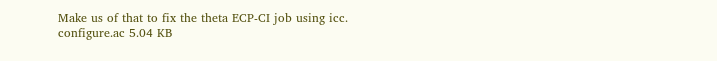Make us of that to fix the theta ECP-CI job using icc.
configure.ac 5.04 KB